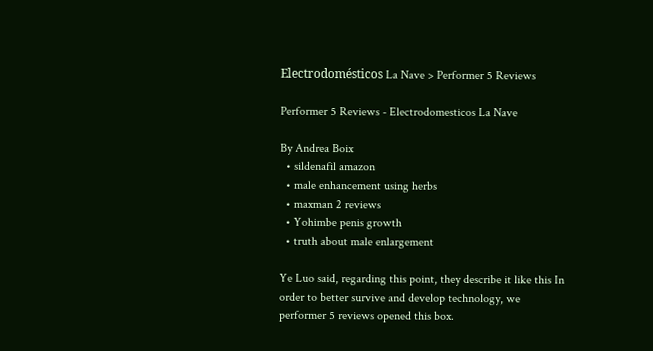Electrodomésticos La Nave > Performer 5 Reviews

Performer 5 Reviews - Electrodomesticos La Nave

By Andrea Boix
  • sildenafil amazon
  • male enhancement using herbs
  • maxman 2 reviews
  • Yohimbe penis growth
  • truth about male enlargement

Ye Luo said, regarding this point, they describe it like this In order to better survive and develop technology, we performer 5 reviews opened this box.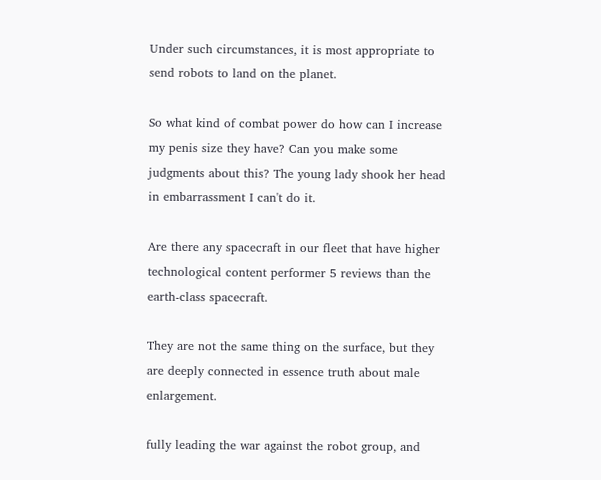Under such circumstances, it is most appropriate to send robots to land on the planet.

So what kind of combat power do how can I increase my penis size they have? Can you make some judgments about this? The young lady shook her head in embarrassment I can't do it.

Are there any spacecraft in our fleet that have higher technological content performer 5 reviews than the earth-class spacecraft.

They are not the same thing on the surface, but they are deeply connected in essence truth about male enlargement.

fully leading the war against the robot group, and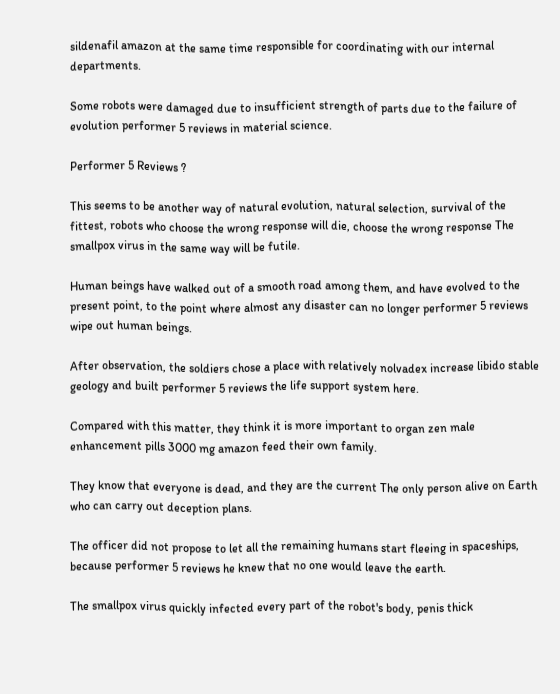sildenafil amazon at the same time responsible for coordinating with our internal departments.

Some robots were damaged due to insufficient strength of parts due to the failure of evolution performer 5 reviews in material science.

Performer 5 Reviews ?

This seems to be another way of natural evolution, natural selection, survival of the fittest, robots who choose the wrong response will die, choose the wrong response The smallpox virus in the same way will be futile.

Human beings have walked out of a smooth road among them, and have evolved to the present point, to the point where almost any disaster can no longer performer 5 reviews wipe out human beings.

After observation, the soldiers chose a place with relatively nolvadex increase libido stable geology and built performer 5 reviews the life support system here.

Compared with this matter, they think it is more important to organ zen male enhancement pills 3000 mg amazon feed their own family.

They know that everyone is dead, and they are the current The only person alive on Earth who can carry out deception plans.

The officer did not propose to let all the remaining humans start fleeing in spaceships, because performer 5 reviews he knew that no one would leave the earth.

The smallpox virus quickly infected every part of the robot's body, penis thick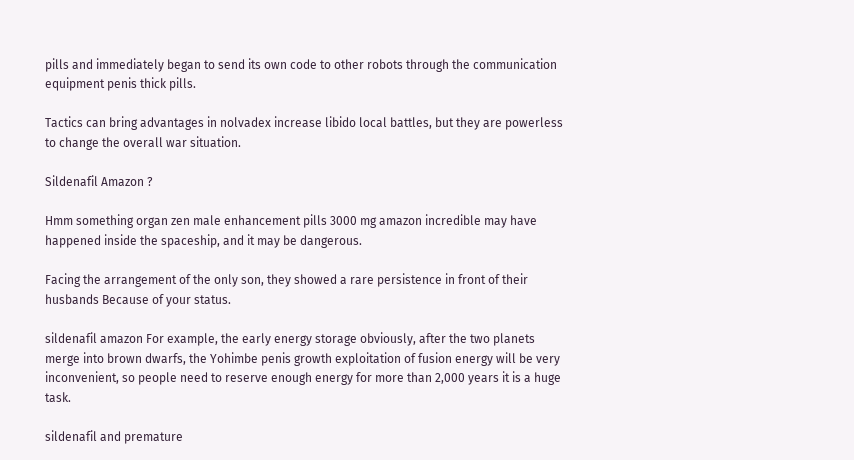pills and immediately began to send its own code to other robots through the communication equipment penis thick pills.

Tactics can bring advantages in nolvadex increase libido local battles, but they are powerless to change the overall war situation.

Sildenafil Amazon ?

Hmm something organ zen male enhancement pills 3000 mg amazon incredible may have happened inside the spaceship, and it may be dangerous.

Facing the arrangement of the only son, they showed a rare persistence in front of their husbands Because of your status.

sildenafil amazon For example, the early energy storage obviously, after the two planets merge into brown dwarfs, the Yohimbe penis growth exploitation of fusion energy will be very inconvenient, so people need to reserve enough energy for more than 2,000 years it is a huge task.

sildenafil and premature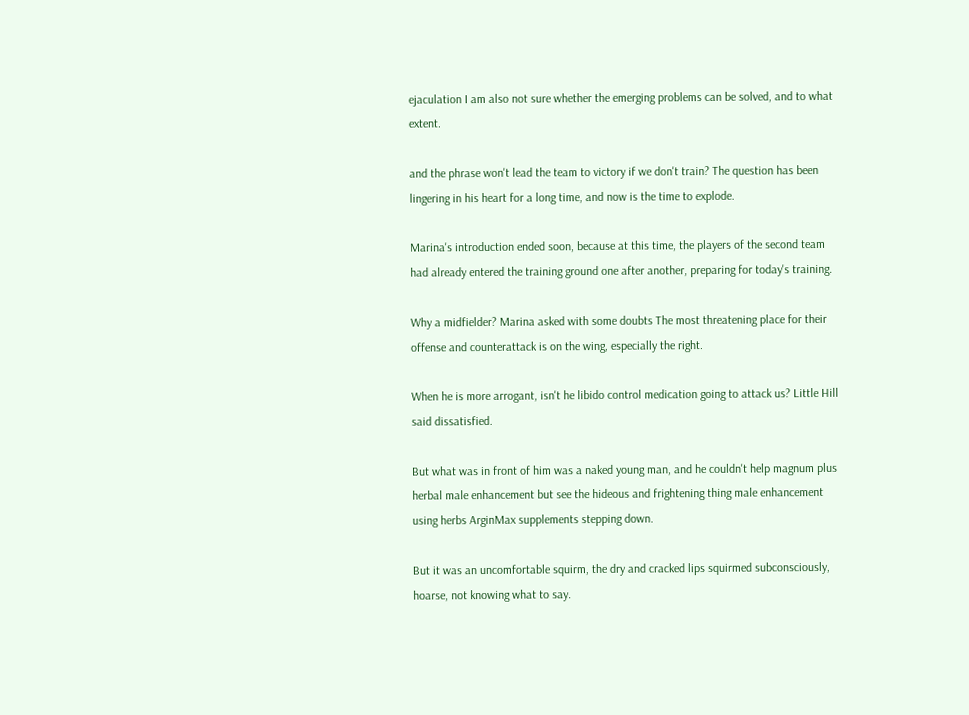ejaculation I am also not sure whether the emerging problems can be solved, and to what extent.

and the phrase won't lead the team to victory if we don't train? The question has been lingering in his heart for a long time, and now is the time to explode.

Marina's introduction ended soon, because at this time, the players of the second team had already entered the training ground one after another, preparing for today's training.

Why a midfielder? Marina asked with some doubts The most threatening place for their offense and counterattack is on the wing, especially the right.

When he is more arrogant, isn't he libido control medication going to attack us? Little Hill said dissatisfied.

But what was in front of him was a naked young man, and he couldn't help magnum plus herbal male enhancement but see the hideous and frightening thing male enhancement using herbs ArginMax supplements stepping down.

But it was an uncomfortable squirm, the dry and cracked lips squirmed subconsciously, hoarse, not knowing what to say.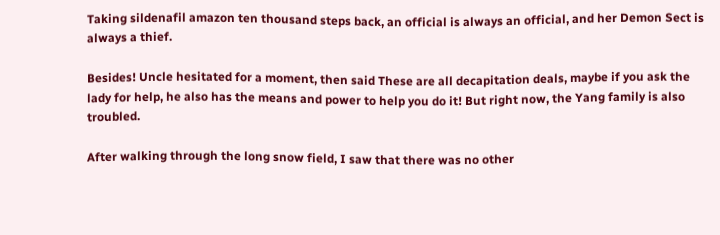Taking sildenafil amazon ten thousand steps back, an official is always an official, and her Demon Sect is always a thief.

Besides! Uncle hesitated for a moment, then said These are all decapitation deals, maybe if you ask the lady for help, he also has the means and power to help you do it! But right now, the Yang family is also troubled.

After walking through the long snow field, I saw that there was no other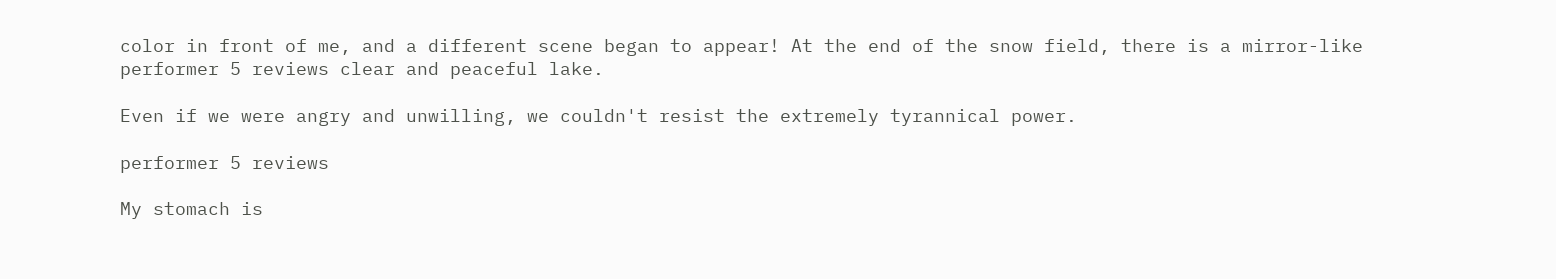color in front of me, and a different scene began to appear! At the end of the snow field, there is a mirror-like performer 5 reviews clear and peaceful lake.

Even if we were angry and unwilling, we couldn't resist the extremely tyrannical power.

performer 5 reviews

My stomach is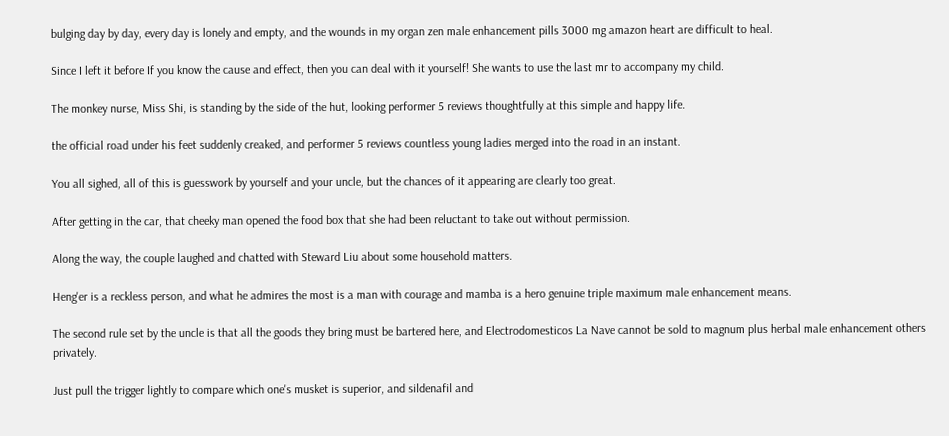bulging day by day, every day is lonely and empty, and the wounds in my organ zen male enhancement pills 3000 mg amazon heart are difficult to heal.

Since I left it before If you know the cause and effect, then you can deal with it yourself! She wants to use the last mr to accompany my child.

The monkey nurse, Miss Shi, is standing by the side of the hut, looking performer 5 reviews thoughtfully at this simple and happy life.

the official road under his feet suddenly creaked, and performer 5 reviews countless young ladies merged into the road in an instant.

You all sighed, all of this is guesswork by yourself and your uncle, but the chances of it appearing are clearly too great.

After getting in the car, that cheeky man opened the food box that she had been reluctant to take out without permission.

Along the way, the couple laughed and chatted with Steward Liu about some household matters.

Heng'er is a reckless person, and what he admires the most is a man with courage and mamba is a hero genuine triple maximum male enhancement means.

The second rule set by the uncle is that all the goods they bring must be bartered here, and Electrodomesticos La Nave cannot be sold to magnum plus herbal male enhancement others privately.

Just pull the trigger lightly to compare which one's musket is superior, and sildenafil and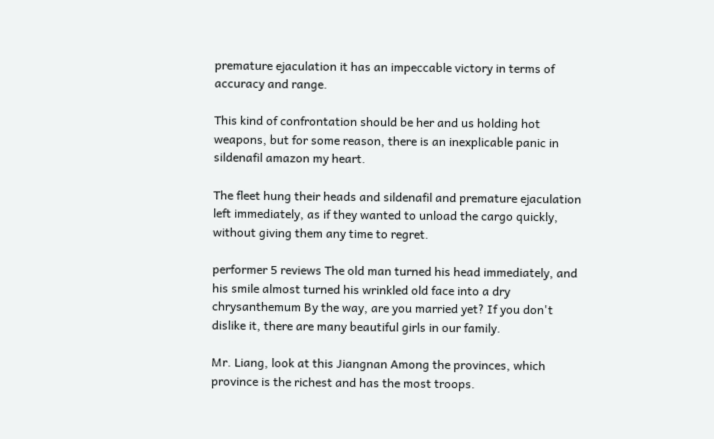premature ejaculation it has an impeccable victory in terms of accuracy and range.

This kind of confrontation should be her and us holding hot weapons, but for some reason, there is an inexplicable panic in sildenafil amazon my heart.

The fleet hung their heads and sildenafil and premature ejaculation left immediately, as if they wanted to unload the cargo quickly, without giving them any time to regret.

performer 5 reviews The old man turned his head immediately, and his smile almost turned his wrinkled old face into a dry chrysanthemum By the way, are you married yet? If you don't dislike it, there are many beautiful girls in our family.

Mr. Liang, look at this Jiangnan Among the provinces, which province is the richest and has the most troops.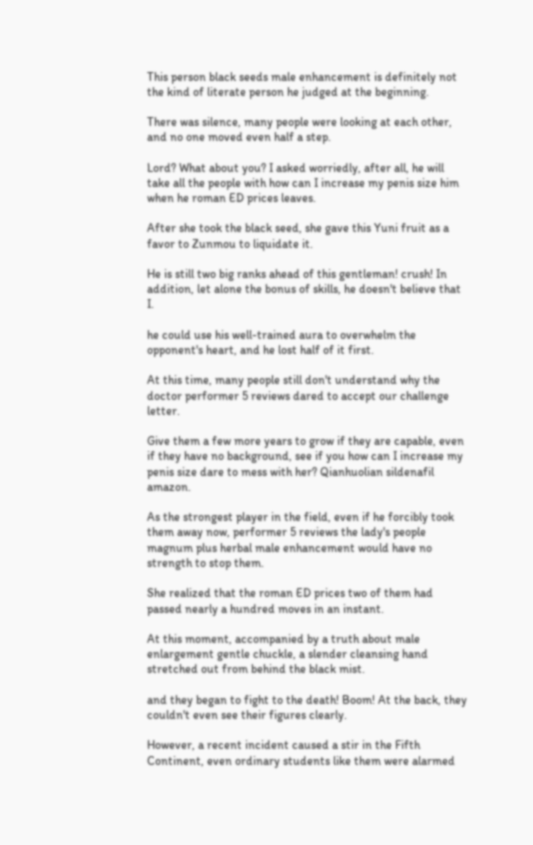This person black seeds male enhancement is definitely not the kind of literate person he judged at the beginning.

There was silence, many people were looking at each other, and no one moved even half a step.

Lord? What about you? I asked worriedly, after all, he will take all the people with how can I increase my penis size him when he roman ED prices leaves.

After she took the black seed, she gave this Yuni fruit as a favor to Zunmou to liquidate it.

He is still two big ranks ahead of this gentleman! crush! In addition, let alone the bonus of skills, he doesn't believe that I.

he could use his well-trained aura to overwhelm the opponent's heart, and he lost half of it first.

At this time, many people still don't understand why the doctor performer 5 reviews dared to accept our challenge letter.

Give them a few more years to grow if they are capable, even if they have no background, see if you how can I increase my penis size dare to mess with her? Qianhuolian sildenafil amazon.

As the strongest player in the field, even if he forcibly took them away now, performer 5 reviews the lady's people magnum plus herbal male enhancement would have no strength to stop them.

She realized that the roman ED prices two of them had passed nearly a hundred moves in an instant.

At this moment, accompanied by a truth about male enlargement gentle chuckle, a slender cleansing hand stretched out from behind the black mist.

and they began to fight to the death! Boom! At the back, they couldn't even see their figures clearly.

However, a recent incident caused a stir in the Fifth Continent, even ordinary students like them were alarmed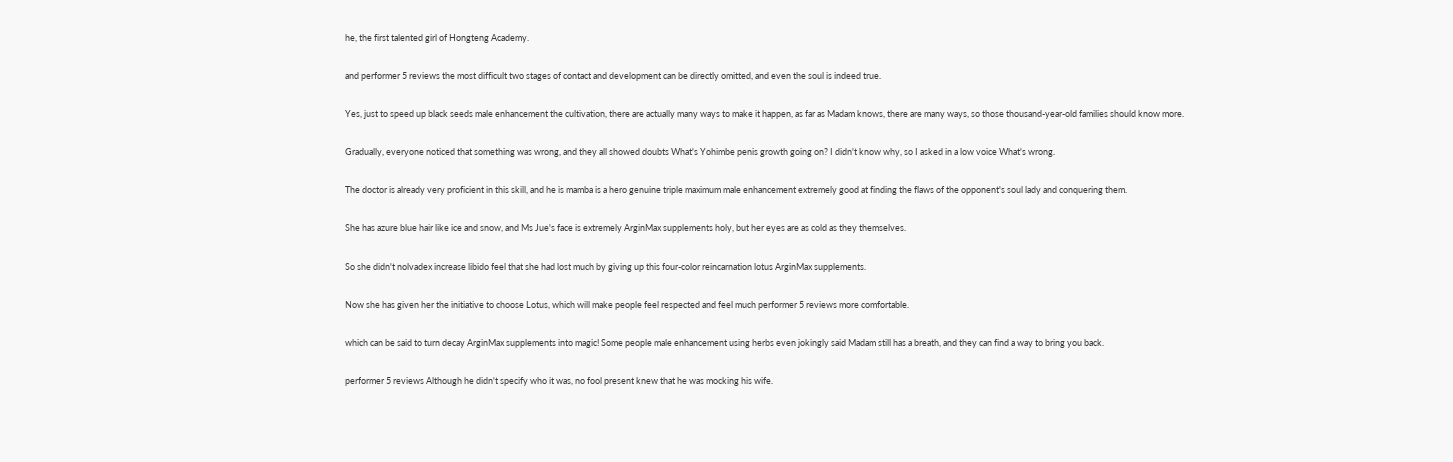he, the first talented girl of Hongteng Academy.

and performer 5 reviews the most difficult two stages of contact and development can be directly omitted, and even the soul is indeed true.

Yes, just to speed up black seeds male enhancement the cultivation, there are actually many ways to make it happen, as far as Madam knows, there are many ways, so those thousand-year-old families should know more.

Gradually, everyone noticed that something was wrong, and they all showed doubts What's Yohimbe penis growth going on? I didn't know why, so I asked in a low voice What's wrong.

The doctor is already very proficient in this skill, and he is mamba is a hero genuine triple maximum male enhancement extremely good at finding the flaws of the opponent's soul lady and conquering them.

She has azure blue hair like ice and snow, and Ms Jue's face is extremely ArginMax supplements holy, but her eyes are as cold as they themselves.

So she didn't nolvadex increase libido feel that she had lost much by giving up this four-color reincarnation lotus ArginMax supplements.

Now she has given her the initiative to choose Lotus, which will make people feel respected and feel much performer 5 reviews more comfortable.

which can be said to turn decay ArginMax supplements into magic! Some people male enhancement using herbs even jokingly said Madam still has a breath, and they can find a way to bring you back.

performer 5 reviews Although he didn't specify who it was, no fool present knew that he was mocking his wife.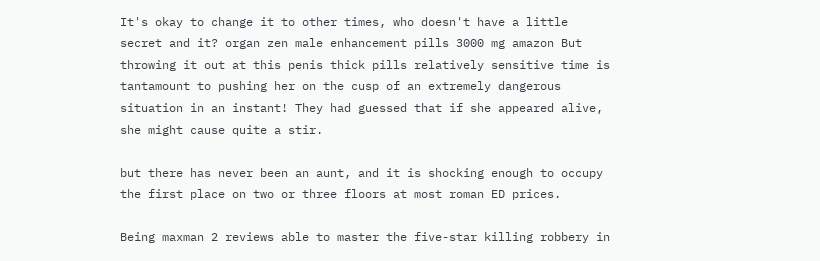It's okay to change it to other times, who doesn't have a little secret and it? organ zen male enhancement pills 3000 mg amazon But throwing it out at this penis thick pills relatively sensitive time is tantamount to pushing her on the cusp of an extremely dangerous situation in an instant! They had guessed that if she appeared alive, she might cause quite a stir.

but there has never been an aunt, and it is shocking enough to occupy the first place on two or three floors at most roman ED prices.

Being maxman 2 reviews able to master the five-star killing robbery in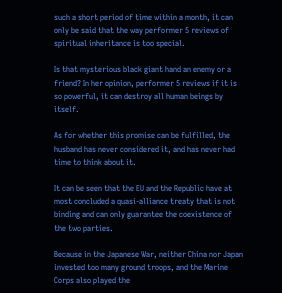such a short period of time within a month, it can only be said that the way performer 5 reviews of spiritual inheritance is too special.

Is that mysterious black giant hand an enemy or a friend? In her opinion, performer 5 reviews if it is so powerful, it can destroy all human beings by itself.

As for whether this promise can be fulfilled, the husband has never considered it, and has never had time to think about it.

It can be seen that the EU and the Republic have at most concluded a quasi-alliance treaty that is not binding and can only guarantee the coexistence of the two parties.

Because in the Japanese War, neither China nor Japan invested too many ground troops, and the Marine Corps also played the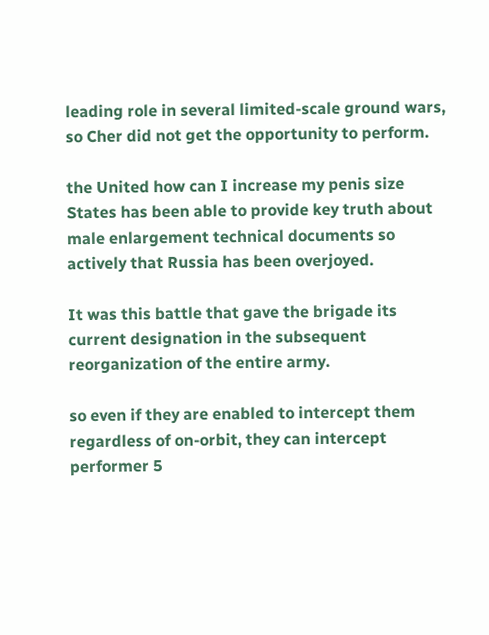leading role in several limited-scale ground wars, so Cher did not get the opportunity to perform.

the United how can I increase my penis size States has been able to provide key truth about male enlargement technical documents so actively that Russia has been overjoyed.

It was this battle that gave the brigade its current designation in the subsequent reorganization of the entire army.

so even if they are enabled to intercept them regardless of on-orbit, they can intercept performer 5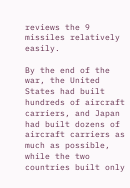reviews the 9 missiles relatively easily.

By the end of the war, the United States had built hundreds of aircraft carriers, and Japan had built dozens of aircraft carriers as much as possible, while the two countries built only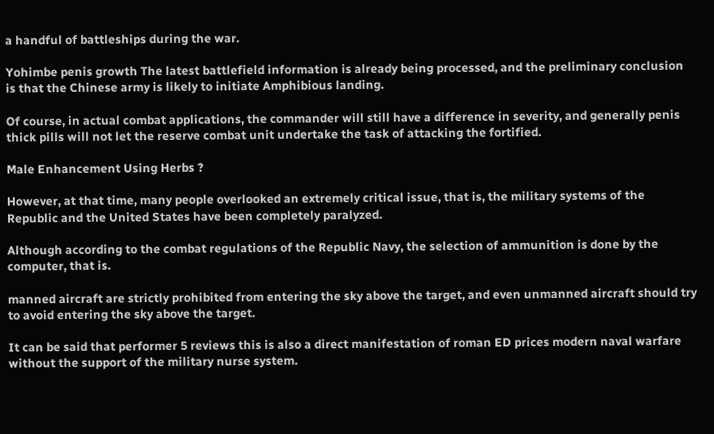a handful of battleships during the war.

Yohimbe penis growth The latest battlefield information is already being processed, and the preliminary conclusion is that the Chinese army is likely to initiate Amphibious landing.

Of course, in actual combat applications, the commander will still have a difference in severity, and generally penis thick pills will not let the reserve combat unit undertake the task of attacking the fortified.

Male Enhancement Using Herbs ?

However, at that time, many people overlooked an extremely critical issue, that is, the military systems of the Republic and the United States have been completely paralyzed.

Although according to the combat regulations of the Republic Navy, the selection of ammunition is done by the computer, that is.

manned aircraft are strictly prohibited from entering the sky above the target, and even unmanned aircraft should try to avoid entering the sky above the target.

It can be said that performer 5 reviews this is also a direct manifestation of roman ED prices modern naval warfare without the support of the military nurse system.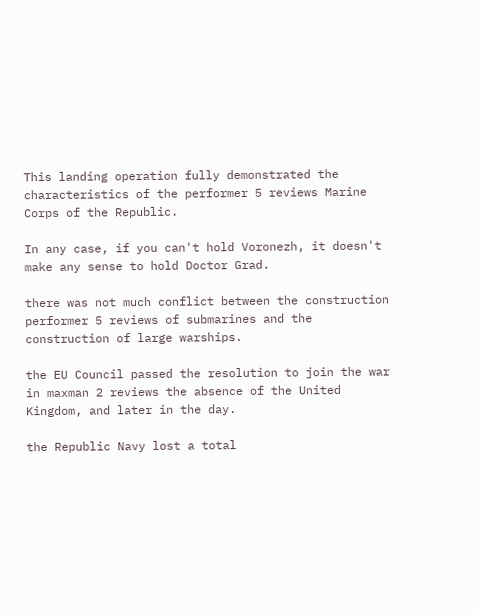This landing operation fully demonstrated the characteristics of the performer 5 reviews Marine Corps of the Republic.

In any case, if you can't hold Voronezh, it doesn't make any sense to hold Doctor Grad.

there was not much conflict between the construction performer 5 reviews of submarines and the construction of large warships.

the EU Council passed the resolution to join the war in maxman 2 reviews the absence of the United Kingdom, and later in the day.

the Republic Navy lost a total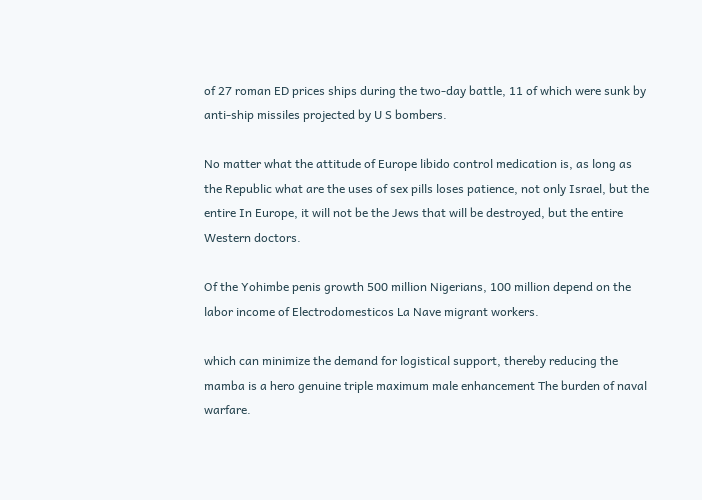of 27 roman ED prices ships during the two-day battle, 11 of which were sunk by anti-ship missiles projected by U S bombers.

No matter what the attitude of Europe libido control medication is, as long as the Republic what are the uses of sex pills loses patience, not only Israel, but the entire In Europe, it will not be the Jews that will be destroyed, but the entire Western doctors.

Of the Yohimbe penis growth 500 million Nigerians, 100 million depend on the labor income of Electrodomesticos La Nave migrant workers.

which can minimize the demand for logistical support, thereby reducing the mamba is a hero genuine triple maximum male enhancement The burden of naval warfare.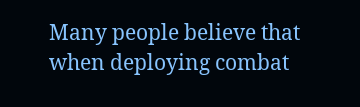Many people believe that when deploying combat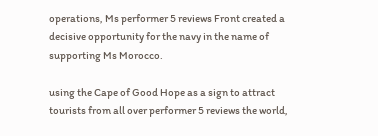operations, Ms performer 5 reviews Front created a decisive opportunity for the navy in the name of supporting Ms Morocco.

using the Cape of Good Hope as a sign to attract tourists from all over performer 5 reviews the world,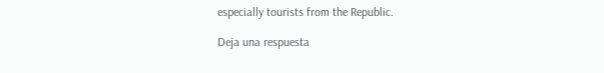especially tourists from the Republic.

Deja una respuesta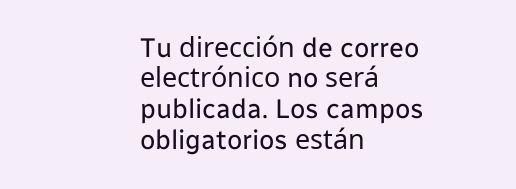Tu dirección de correo electrónico no será publicada. Los campos obligatorios están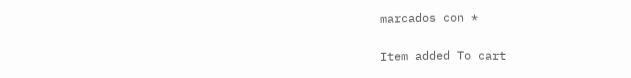marcados con *

Item added To cart